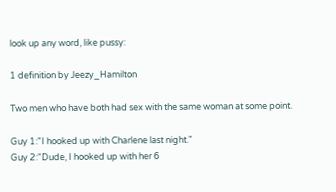look up any word, like pussy:

1 definition by Jeezy_Hamilton

Two men who have both had sex with the same woman at some point.

Guy 1:"I hooked up with Charlene last night."
Guy 2:"Dude, I hooked up with her 6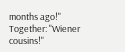months ago!"
Together: "Wiener cousins!"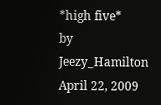*high five*
by Jeezy_Hamilton April 22, 2009